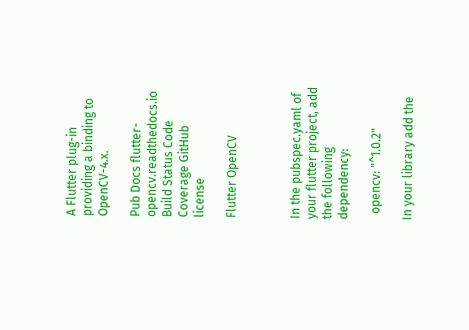A Flutter plug-in providing a binding to OpenCV-4.x.

Pub Docs flutter-opencv.readthedocs.io Build Status Code Coverage GitHub license

Flutter OpenCV



In the pubspec.yaml of your flutter project, add the following dependency:

  opencv: "^1.0.2"

In your library add the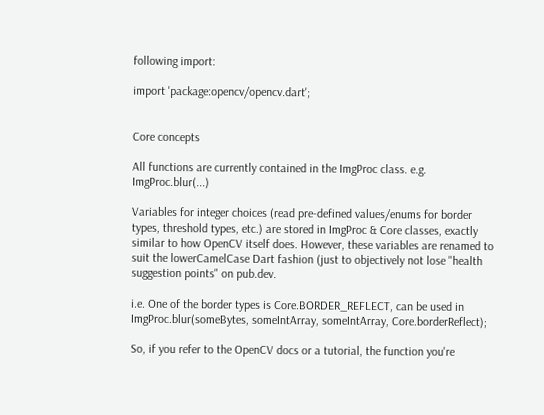following import:

import 'package:opencv/opencv.dart';


Core concepts

All functions are currently contained in the ImgProc class. e.g. ImgProc.blur(...)

Variables for integer choices (read pre-defined values/enums for border types, threshold types, etc.) are stored in ImgProc & Core classes, exactly similar to how OpenCV itself does. However, these variables are renamed to suit the lowerCamelCase Dart fashion (just to objectively not lose "health suggestion points" on pub.dev.

i.e. One of the border types is Core.BORDER_REFLECT, can be used in ImgProc.blur(someBytes, someIntArray, someIntArray, Core.borderReflect);

So, if you refer to the OpenCV docs or a tutorial, the function you're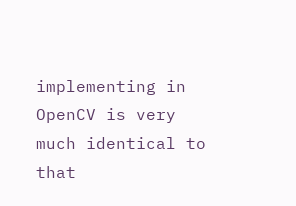implementing in OpenCV is very much identical to that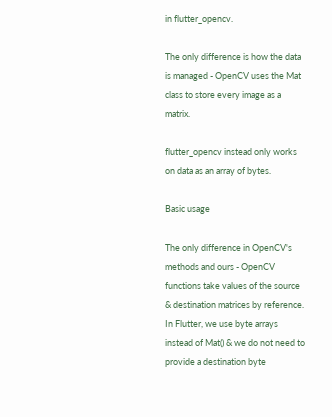in flutter_opencv.

The only difference is how the data is managed - OpenCV uses the Mat class to store every image as a matrix.

flutter_opencv instead only works on data as an array of bytes.

Basic usage

The only difference in OpenCV's methods and ours - OpenCV functions take values of the source & destination matrices by reference. In Flutter, we use byte arrays instead of Mat() & we do not need to provide a destination byte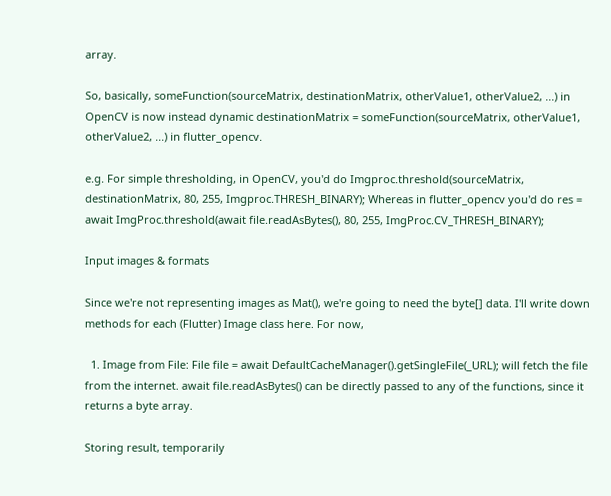array.

So, basically, someFunction(sourceMatrix, destinationMatrix, otherValue1, otherValue2, ...) in OpenCV is now instead dynamic destinationMatrix = someFunction(sourceMatrix, otherValue1, otherValue2, ...) in flutter_opencv.

e.g. For simple thresholding, in OpenCV, you'd do Imgproc.threshold(sourceMatrix, destinationMatrix, 80, 255, Imgproc.THRESH_BINARY); Whereas in flutter_opencv you'd do res = await ImgProc.threshold(await file.readAsBytes(), 80, 255, ImgProc.CV_THRESH_BINARY);

Input images & formats

Since we're not representing images as Mat(), we're going to need the byte[] data. I'll write down methods for each (Flutter) Image class here. For now,

  1. Image from File: File file = await DefaultCacheManager().getSingleFile(_URL); will fetch the file from the internet. await file.readAsBytes() can be directly passed to any of the functions, since it returns a byte array.

Storing result, temporarily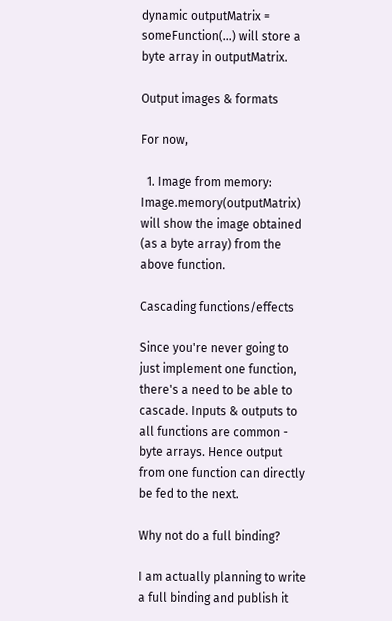dynamic outputMatrix = someFunction(...) will store a byte array in outputMatrix.

Output images & formats

For now,

  1. Image from memory: Image.memory(outputMatrix) will show the image obtained (as a byte array) from the above function.

Cascading functions/effects

Since you're never going to just implement one function, there's a need to be able to cascade. Inputs & outputs to all functions are common - byte arrays. Hence output from one function can directly be fed to the next.

Why not do a full binding?

I am actually planning to write a full binding and publish it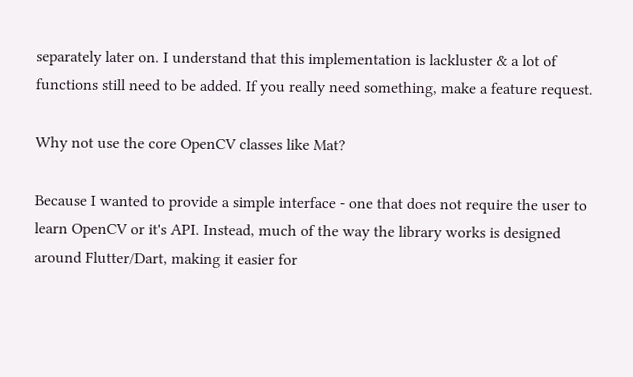separately later on. I understand that this implementation is lackluster & a lot of functions still need to be added. If you really need something, make a feature request.

Why not use the core OpenCV classes like Mat?

Because I wanted to provide a simple interface - one that does not require the user to learn OpenCV or it's API. Instead, much of the way the library works is designed around Flutter/Dart, making it easier for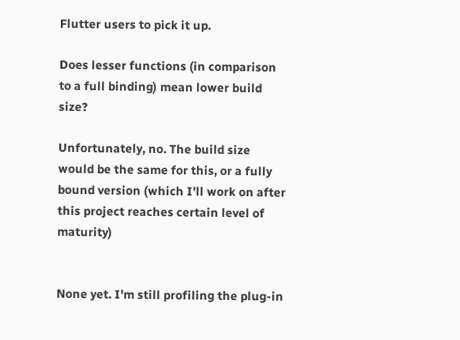Flutter users to pick it up.

Does lesser functions (in comparison to a full binding) mean lower build size?

Unfortunately, no. The build size would be the same for this, or a fully bound version (which I'll work on after this project reaches certain level of maturity)


None yet. I'm still profiling the plug-in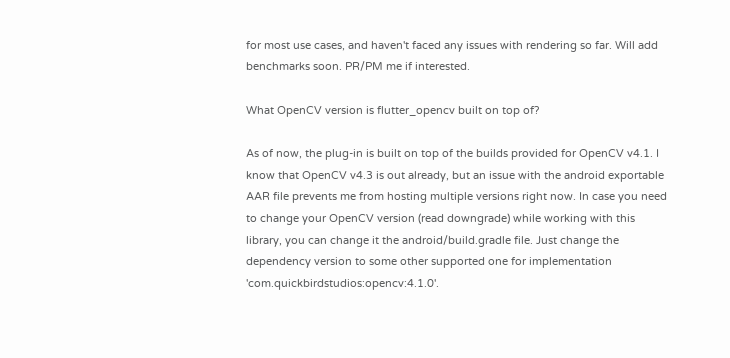for most use cases, and haven't faced any issues with rendering so far. Will add benchmarks soon. PR/PM me if interested.

What OpenCV version is flutter_opencv built on top of?

As of now, the plug-in is built on top of the builds provided for OpenCV v4.1. I know that OpenCV v4.3 is out already, but an issue with the android exportable AAR file prevents me from hosting multiple versions right now. In case you need to change your OpenCV version (read downgrade) while working with this library, you can change it the android/build.gradle file. Just change the dependency version to some other supported one for implementation 'com.quickbirdstudios:opencv:4.1.0'.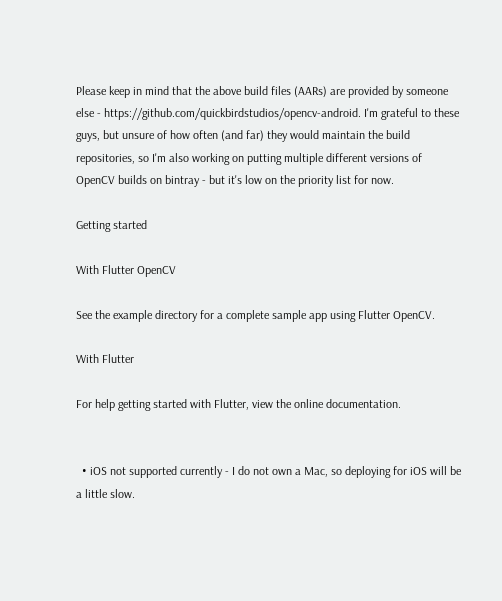Please keep in mind that the above build files (AARs) are provided by someone else - https://github.com/quickbirdstudios/opencv-android. I'm grateful to these guys, but unsure of how often (and far) they would maintain the build repositories, so I'm also working on putting multiple different versions of OpenCV builds on bintray - but it's low on the priority list for now.

Getting started

With Flutter OpenCV

See the example directory for a complete sample app using Flutter OpenCV.

With Flutter

For help getting started with Flutter, view the online documentation.


  • iOS not supported currently - I do not own a Mac, so deploying for iOS will be a little slow.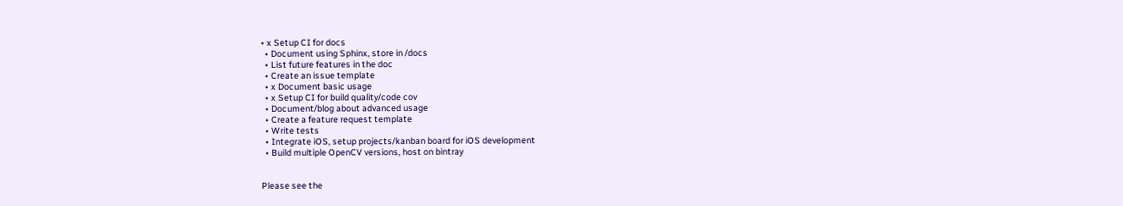• x Setup CI for docs
  • Document using Sphinx, store in /docs
  • List future features in the doc
  • Create an issue template
  • x Document basic usage
  • x Setup CI for build quality/code cov
  • Document/blog about advanced usage
  • Create a feature request template
  • Write tests
  • Integrate iOS, setup projects/kanban board for iOS development
  • Build multiple OpenCV versions, host on bintray


Please see the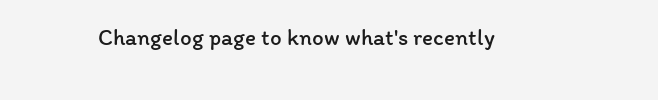Changelog page to know what's recently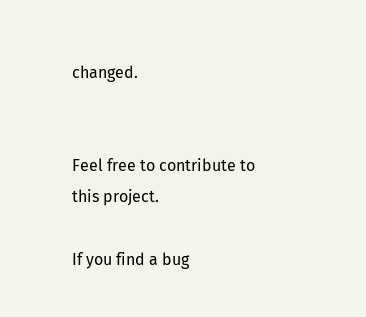changed.


Feel free to contribute to this project.

If you find a bug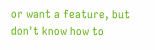or want a feature, but don't know how to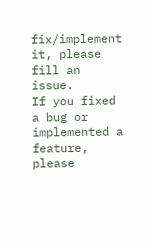fix/implement it, please fill an issue.
If you fixed a bug or implemented a feature, please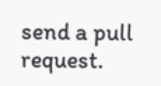send a pull request.